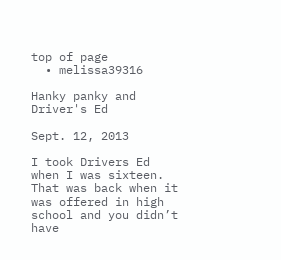top of page
  • melissa39316

Hanky panky and Driver's Ed

Sept. 12, 2013

I took Drivers Ed when I was sixteen. That was back when it was offered in high school and you didn’t have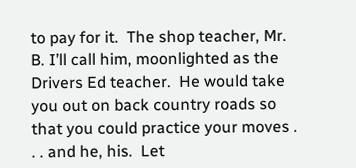to pay for it.  The shop teacher, Mr. B. I’ll call him, moonlighted as the Drivers Ed teacher.  He would take you out on back country roads so that you could practice your moves . . . and he, his.  Let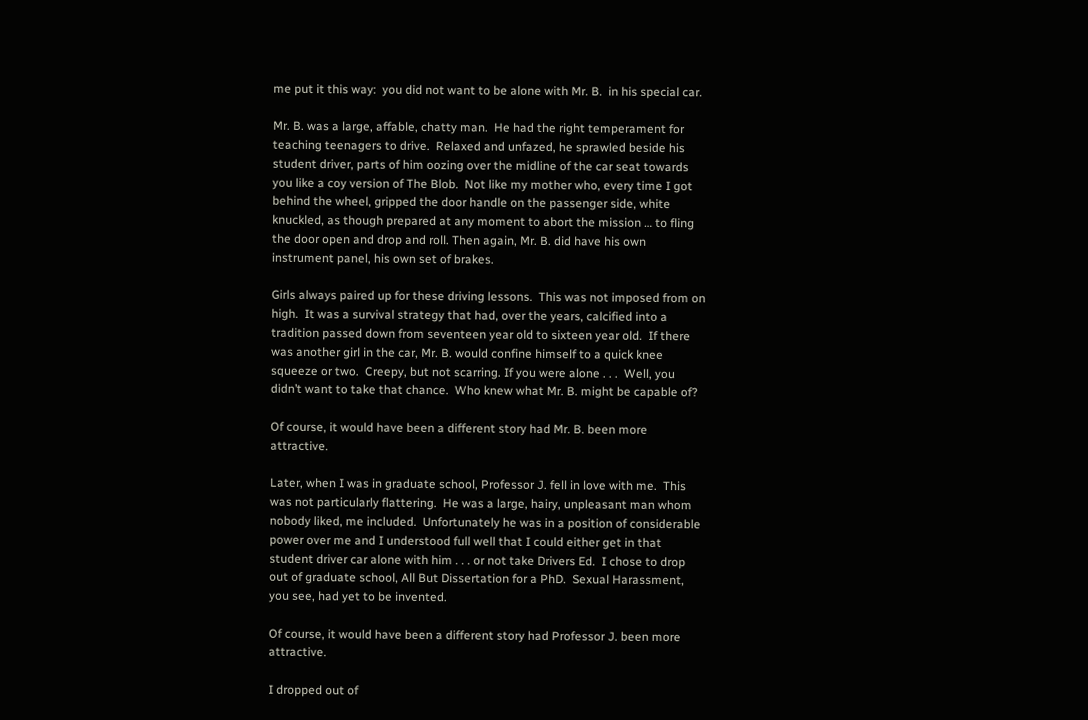me put it this way:  you did not want to be alone with Mr. B.  in his special car.

Mr. B. was a large, affable, chatty man.  He had the right temperament for teaching teenagers to drive.  Relaxed and unfazed, he sprawled beside his student driver, parts of him oozing over the midline of the car seat towards you like a coy version of The Blob.  Not like my mother who, every time I got behind the wheel, gripped the door handle on the passenger side, white knuckled, as though prepared at any moment to abort the mission … to fling the door open and drop and roll. Then again, Mr. B. did have his own instrument panel, his own set of brakes.

Girls always paired up for these driving lessons.  This was not imposed from on high.  It was a survival strategy that had, over the years, calcified into a tradition passed down from seventeen year old to sixteen year old.  If there was another girl in the car, Mr. B. would confine himself to a quick knee squeeze or two.  Creepy, but not scarring. If you were alone . . .  Well, you didn’t want to take that chance.  Who knew what Mr. B. might be capable of?

Of course, it would have been a different story had Mr. B. been more attractive.

Later, when I was in graduate school, Professor J. fell in love with me.  This was not particularly flattering.  He was a large, hairy, unpleasant man whom nobody liked, me included.  Unfortunately he was in a position of considerable power over me and I understood full well that I could either get in that student driver car alone with him . . . or not take Drivers Ed.  I chose to drop out of graduate school, All But Dissertation for a PhD.  Sexual Harassment, you see, had yet to be invented.

Of course, it would have been a different story had Professor J. been more attractive.

I dropped out of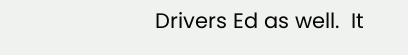Drivers Ed as well.  It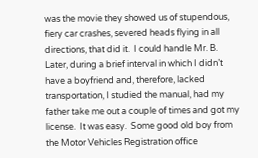was the movie they showed us of stupendous, fiery car crashes, severed heads flying in all directions, that did it.  I could handle Mr. B.  Later, during a brief interval in which I didn’t have a boyfriend and, therefore, lacked transportation, I studied the manual, had my father take me out a couple of times and got my license.  It was easy.  Some good old boy from the Motor Vehicles Registration office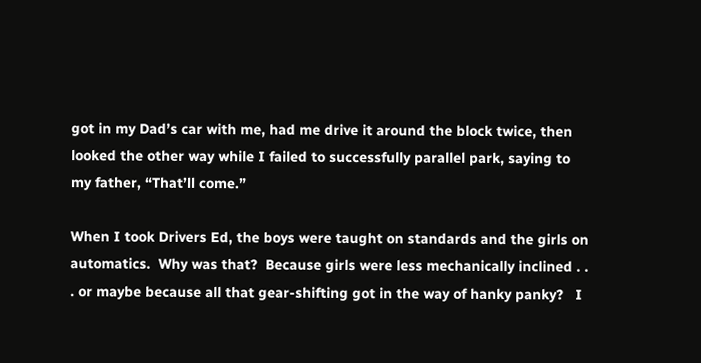got in my Dad’s car with me, had me drive it around the block twice, then looked the other way while I failed to successfully parallel park, saying to my father, “That’ll come.”

When I took Drivers Ed, the boys were taught on standards and the girls on automatics.  Why was that?  Because girls were less mechanically inclined . . . or maybe because all that gear-shifting got in the way of hanky panky?   I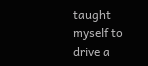taught myself to drive a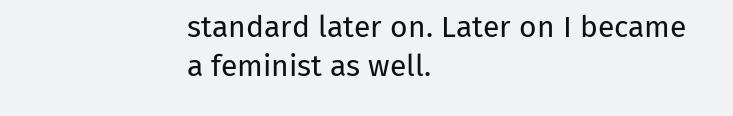standard later on. Later on I became a feminist as well.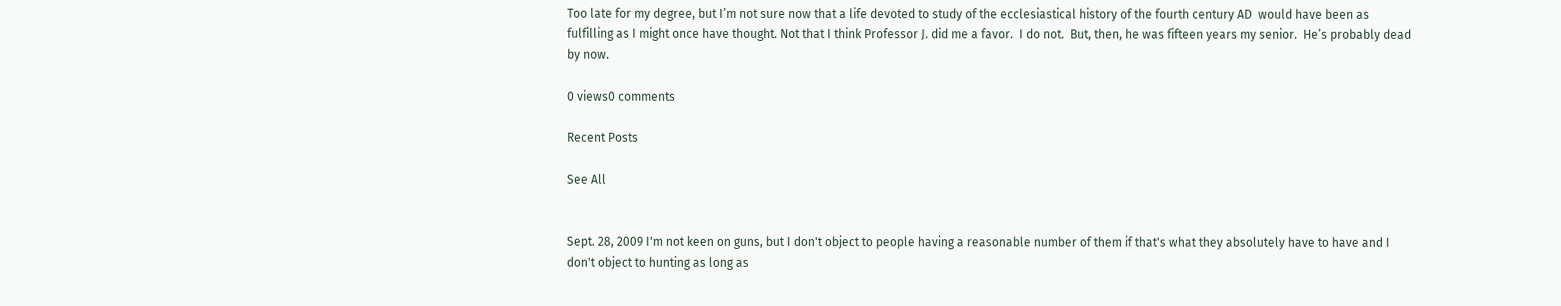Too late for my degree, but I’m not sure now that a life devoted to study of the ecclesiastical history of the fourth century AD  would have been as fulfilling as I might once have thought. Not that I think Professor J. did me a favor.  I do not.  But, then, he was fifteen years my senior.  He’s probably dead by now.

0 views0 comments

Recent Posts

See All


Sept. 28, 2009 I'm not keen on guns, but I don't object to people having a reasonable number of them if that's what they absolutely have to have and I don't object to hunting as long as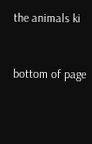the animals ki


bottom of page